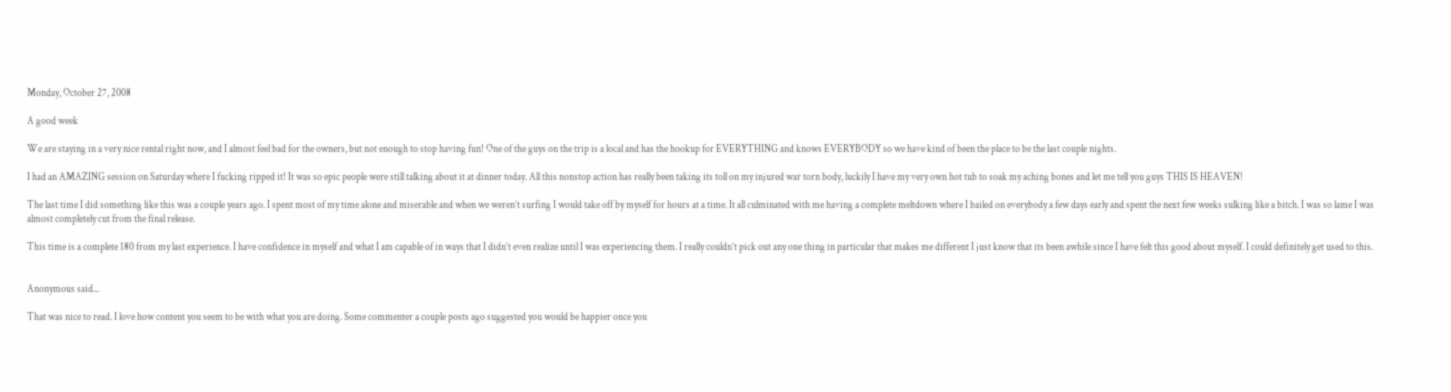Monday, October 27, 2008

A good week

We are staying in a very nice rental right now, and I almost feel bad for the owners, but not enough to stop having fun! One of the guys on the trip is a local and has the hookup for EVERYTHING and knows EVERYBODY so we have kind of been the place to be the last couple nights.

I had an AMAZING session on Saturday where I fucking ripped it! It was so epic people were still talking about it at dinner today. All this nonstop action has really been taking its toll on my injured war torn body, luckily I have my very own hot tub to soak my aching bones and let me tell you guys THIS IS HEAVEN!

The last time I did something like this was a couple years ago. I spent most of my time alone and miserable and when we weren’t surfing I would take off by myself for hours at a time. It all culminated with me having a complete meltdown where I bailed on everybody a few days early and spent the next few weeks sulking like a bitch. I was so lame I was almost completely cut from the final release.

This time is a complete 180 from my last experience. I have confidence in myself and what I am capable of in ways that I didn’t even realize until I was experiencing them. I really couldn’t pick out any one thing in particular that makes me different I just know that its been awhile since I have felt this good about myself. I could definitely get used to this.


Anonymous said...

That was nice to read. I love how content you seem to be with what you are doing. Some commenter a couple posts ago suggested you would be happier once you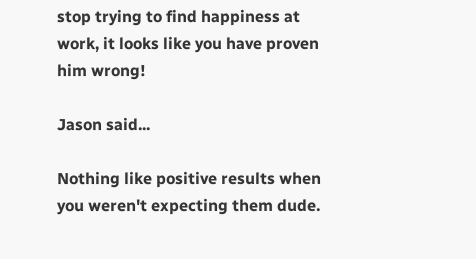stop trying to find happiness at work, it looks like you have proven him wrong!

Jason said...

Nothing like positive results when you weren't expecting them dude.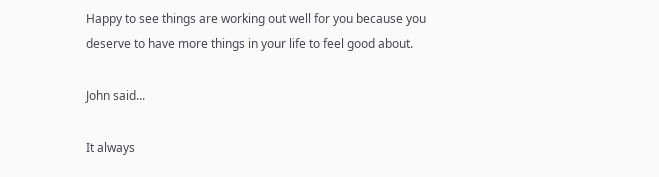Happy to see things are working out well for you because you deserve to have more things in your life to feel good about.

John said...

It always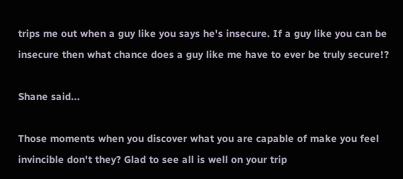trips me out when a guy like you says he's insecure. If a guy like you can be insecure then what chance does a guy like me have to ever be truly secure!?

Shane said...

Those moments when you discover what you are capable of make you feel invincible don't they? Glad to see all is well on your trip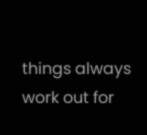things always work out for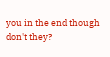you in the end though don't they?